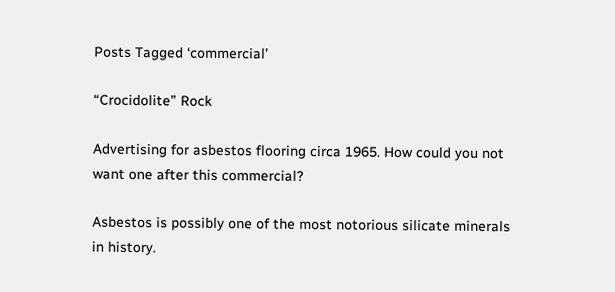Posts Tagged ‘commercial’

“Crocidolite” Rock

Advertising for asbestos flooring circa 1965. How could you not want one after this commercial?

Asbestos is possibly one of the most notorious silicate minerals in history.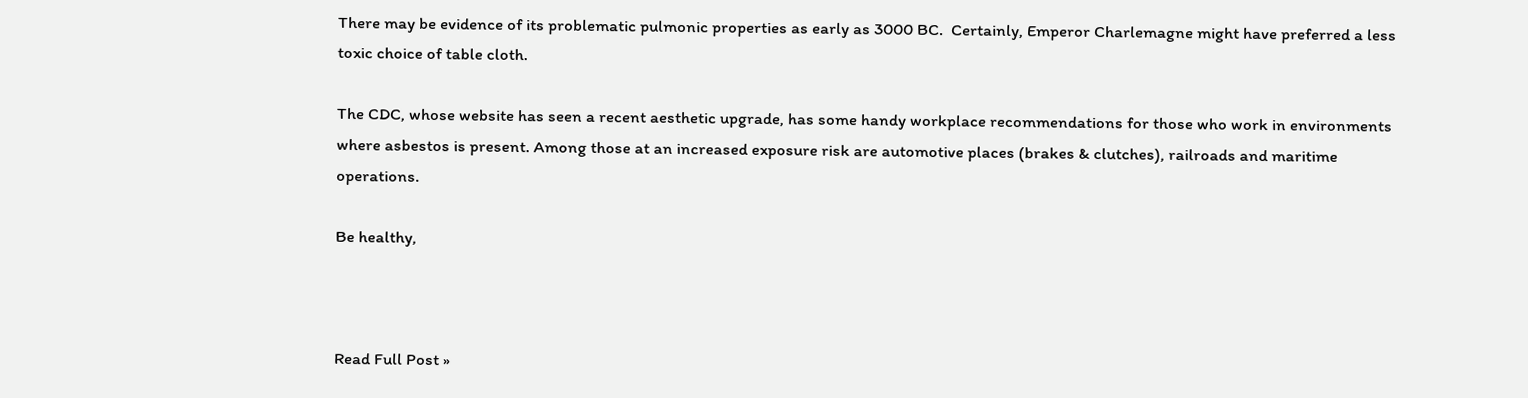There may be evidence of its problematic pulmonic properties as early as 3000 BC.  Certainly, Emperor Charlemagne might have preferred a less toxic choice of table cloth.

The CDC, whose website has seen a recent aesthetic upgrade, has some handy workplace recommendations for those who work in environments where asbestos is present. Among those at an increased exposure risk are automotive places (brakes & clutches), railroads and maritime operations.

Be healthy,



Read Full Post »